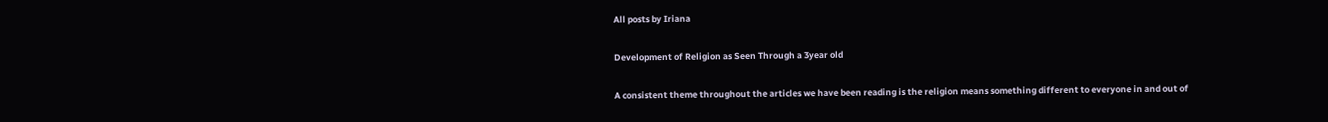All posts by Iriana

Development of Religion as Seen Through a 3year old

A consistent theme throughout the articles we have been reading is the religion means something different to everyone in and out of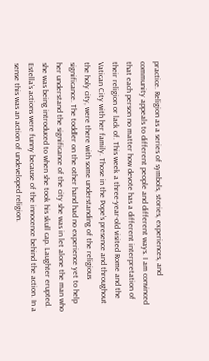practice. Religion as a series of symbols, stories, experiences, and community appeals to different people and different ways. I am convinced that each person no matter how devote has a different interpretation of their religion or lack of. This week a three-year-old visited Rome and the Vatican City with her family. Those in the Pope’s presence and throughout the holy city, were there with some understanding of the religious significance. The toddler on the other hand had no experience yet to help her understand the significance of the city she was in let alone the man who she was being introduced to when she took his skull cap. Laughter erupted. Estella’s actions were funny because of the innocence behind the action. In a sense this was an action of undeveloped religion.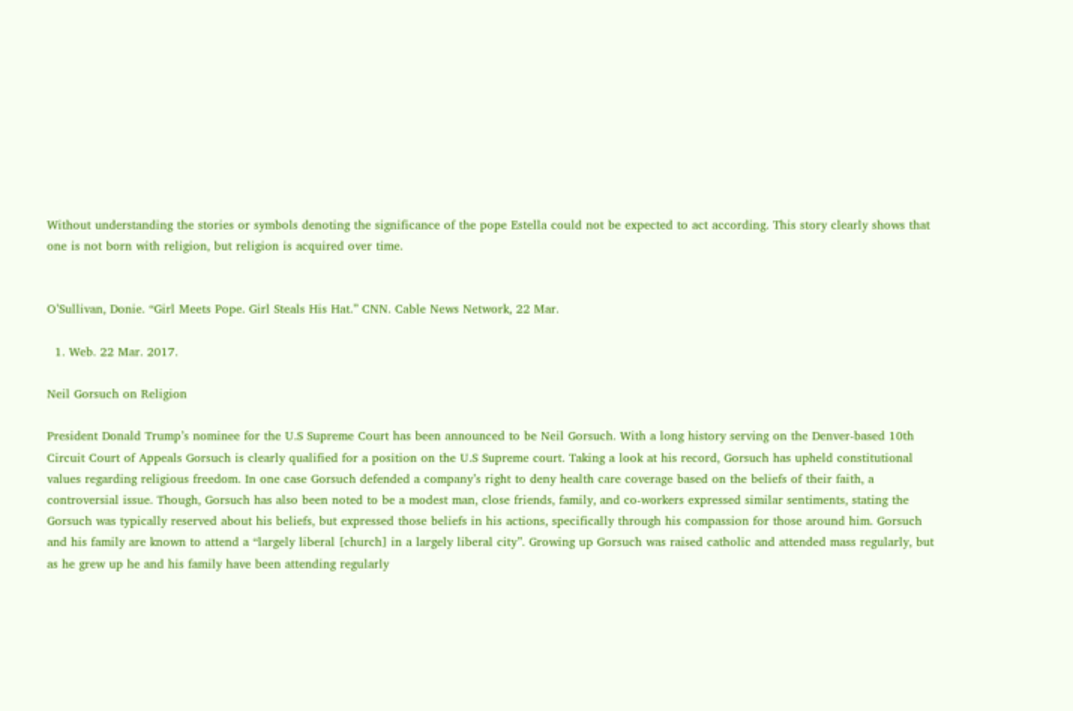Without understanding the stories or symbols denoting the significance of the pope Estella could not be expected to act according. This story clearly shows that one is not born with religion, but religion is acquired over time.


O’Sullivan, Donie. “Girl Meets Pope. Girl Steals His Hat.” CNN. Cable News Network, 22 Mar.

  1. Web. 22 Mar. 2017.

Neil Gorsuch on Religion

President Donald Trump’s nominee for the U.S Supreme Court has been announced to be Neil Gorsuch. With a long history serving on the Denver-based 10th Circuit Court of Appeals Gorsuch is clearly qualified for a position on the U.S Supreme court. Taking a look at his record, Gorsuch has upheld constitutional values regarding religious freedom. In one case Gorsuch defended a company’s right to deny health care coverage based on the beliefs of their faith, a controversial issue. Though, Gorsuch has also been noted to be a modest man, close friends, family, and co-workers expressed similar sentiments, stating the Gorsuch was typically reserved about his beliefs, but expressed those beliefs in his actions, specifically through his compassion for those around him. Gorsuch and his family are known to attend a “largely liberal [church] in a largely liberal city”. Growing up Gorsuch was raised catholic and attended mass regularly, but as he grew up he and his family have been attending regularly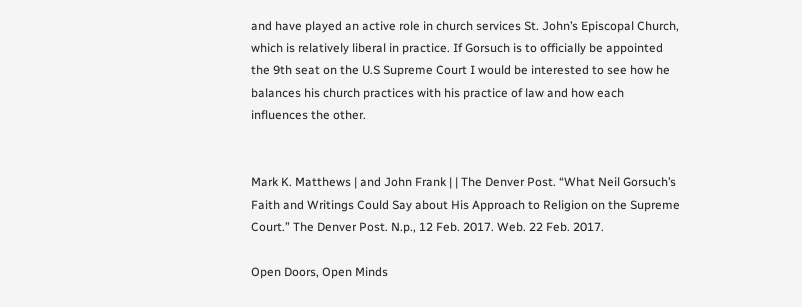and have played an active role in church services St. John’s Episcopal Church, which is relatively liberal in practice. If Gorsuch is to officially be appointed the 9th seat on the U.S Supreme Court I would be interested to see how he balances his church practices with his practice of law and how each influences the other.


Mark K. Matthews | and John Frank | | The Denver Post. “What Neil Gorsuch’s Faith and Writings Could Say about His Approach to Religion on the Supreme Court.” The Denver Post. N.p., 12 Feb. 2017. Web. 22 Feb. 2017.

Open Doors, Open Minds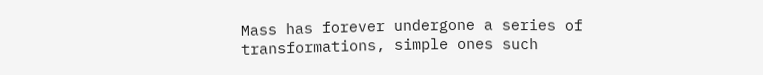Mass has forever undergone a series of transformations, simple ones such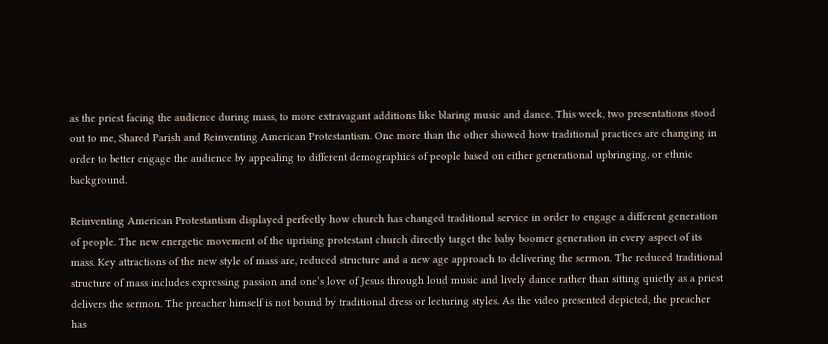as the priest facing the audience during mass, to more extravagant additions like blaring music and dance. This week, two presentations stood out to me, Shared Parish and Reinventing American Protestantism. One more than the other showed how traditional practices are changing in order to better engage the audience by appealing to different demographics of people based on either generational upbringing, or ethnic background.

Reinventing American Protestantism displayed perfectly how church has changed traditional service in order to engage a different generation of people. The new energetic movement of the uprising protestant church directly target the baby boomer generation in every aspect of its mass. Key attractions of the new style of mass are, reduced structure and a new age approach to delivering the sermon. The reduced traditional structure of mass includes expressing passion and one’s love of Jesus through loud music and lively dance rather than sitting quietly as a priest delivers the sermon. The preacher himself is not bound by traditional dress or lecturing styles. As the video presented depicted, the preacher has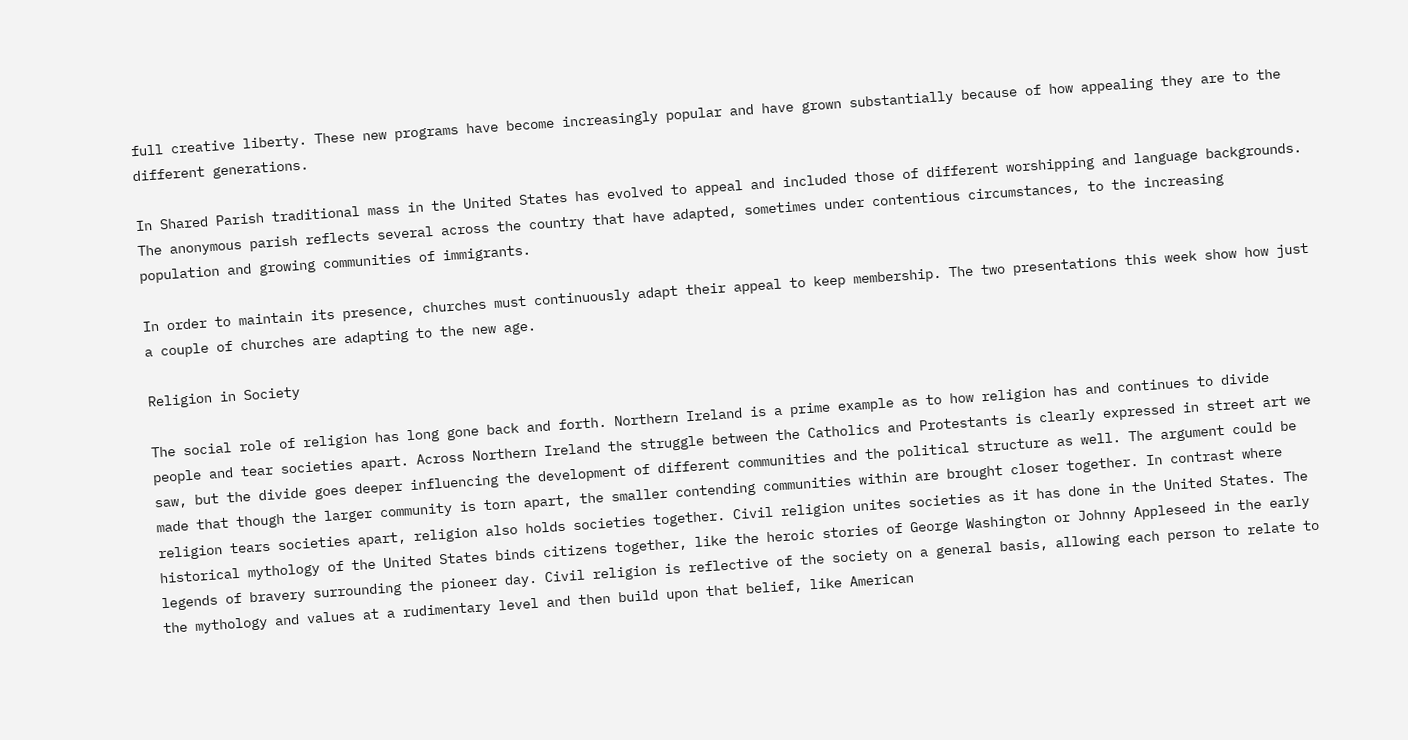full creative liberty. These new programs have become increasingly popular and have grown substantially because of how appealing they are to the different generations.

In Shared Parish traditional mass in the United States has evolved to appeal and included those of different worshipping and language backgrounds. The anonymous parish reflects several across the country that have adapted, sometimes under contentious circumstances, to the increasing population and growing communities of immigrants.

In order to maintain its presence, churches must continuously adapt their appeal to keep membership. The two presentations this week show how just a couple of churches are adapting to the new age.

Religion in Society

The social role of religion has long gone back and forth. Northern Ireland is a prime example as to how religion has and continues to divide people and tear societies apart. Across Northern Ireland the struggle between the Catholics and Protestants is clearly expressed in street art we saw, but the divide goes deeper influencing the development of different communities and the political structure as well. The argument could be made that though the larger community is torn apart, the smaller contending communities within are brought closer together. In contrast where religion tears societies apart, religion also holds societies together. Civil religion unites societies as it has done in the United States. The historical mythology of the United States binds citizens together, like the heroic stories of George Washington or Johnny Appleseed in the early legends of bravery surrounding the pioneer day. Civil religion is reflective of the society on a general basis, allowing each person to relate to the mythology and values at a rudimentary level and then build upon that belief, like American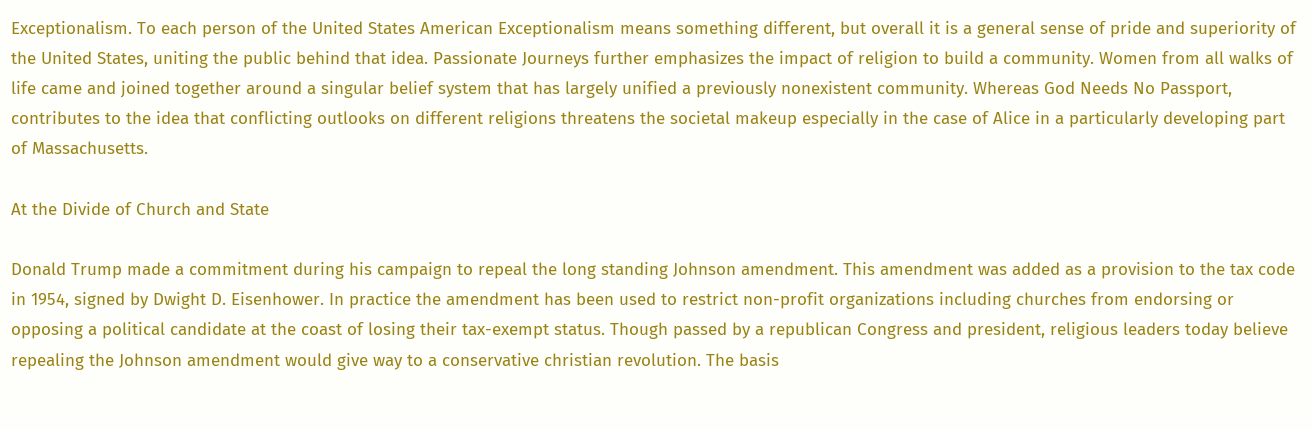Exceptionalism. To each person of the United States American Exceptionalism means something different, but overall it is a general sense of pride and superiority of the United States, uniting the public behind that idea. Passionate Journeys further emphasizes the impact of religion to build a community. Women from all walks of life came and joined together around a singular belief system that has largely unified a previously nonexistent community. Whereas God Needs No Passport, contributes to the idea that conflicting outlooks on different religions threatens the societal makeup especially in the case of Alice in a particularly developing part of Massachusetts.

At the Divide of Church and State

Donald Trump made a commitment during his campaign to repeal the long standing Johnson amendment. This amendment was added as a provision to the tax code in 1954, signed by Dwight D. Eisenhower. In practice the amendment has been used to restrict non-profit organizations including churches from endorsing or opposing a political candidate at the coast of losing their tax-exempt status. Though passed by a republican Congress and president, religious leaders today believe repealing the Johnson amendment would give way to a conservative christian revolution. The basis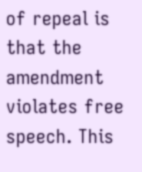of repeal is that the amendment violates free speech. This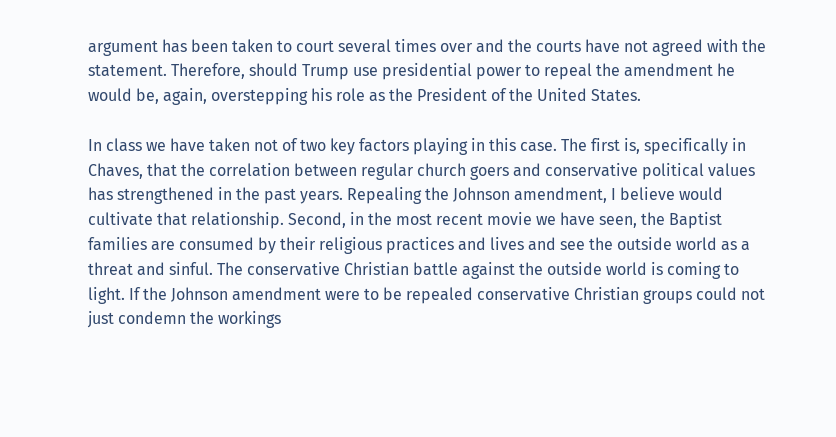argument has been taken to court several times over and the courts have not agreed with the statement. Therefore, should Trump use presidential power to repeal the amendment he would be, again, overstepping his role as the President of the United States.

In class we have taken not of two key factors playing in this case. The first is, specifically in Chaves, that the correlation between regular church goers and conservative political values has strengthened in the past years. Repealing the Johnson amendment, I believe would cultivate that relationship. Second, in the most recent movie we have seen, the Baptist families are consumed by their religious practices and lives and see the outside world as a threat and sinful. The conservative Christian battle against the outside world is coming to light. If the Johnson amendment were to be repealed conservative Christian groups could not just condemn the workings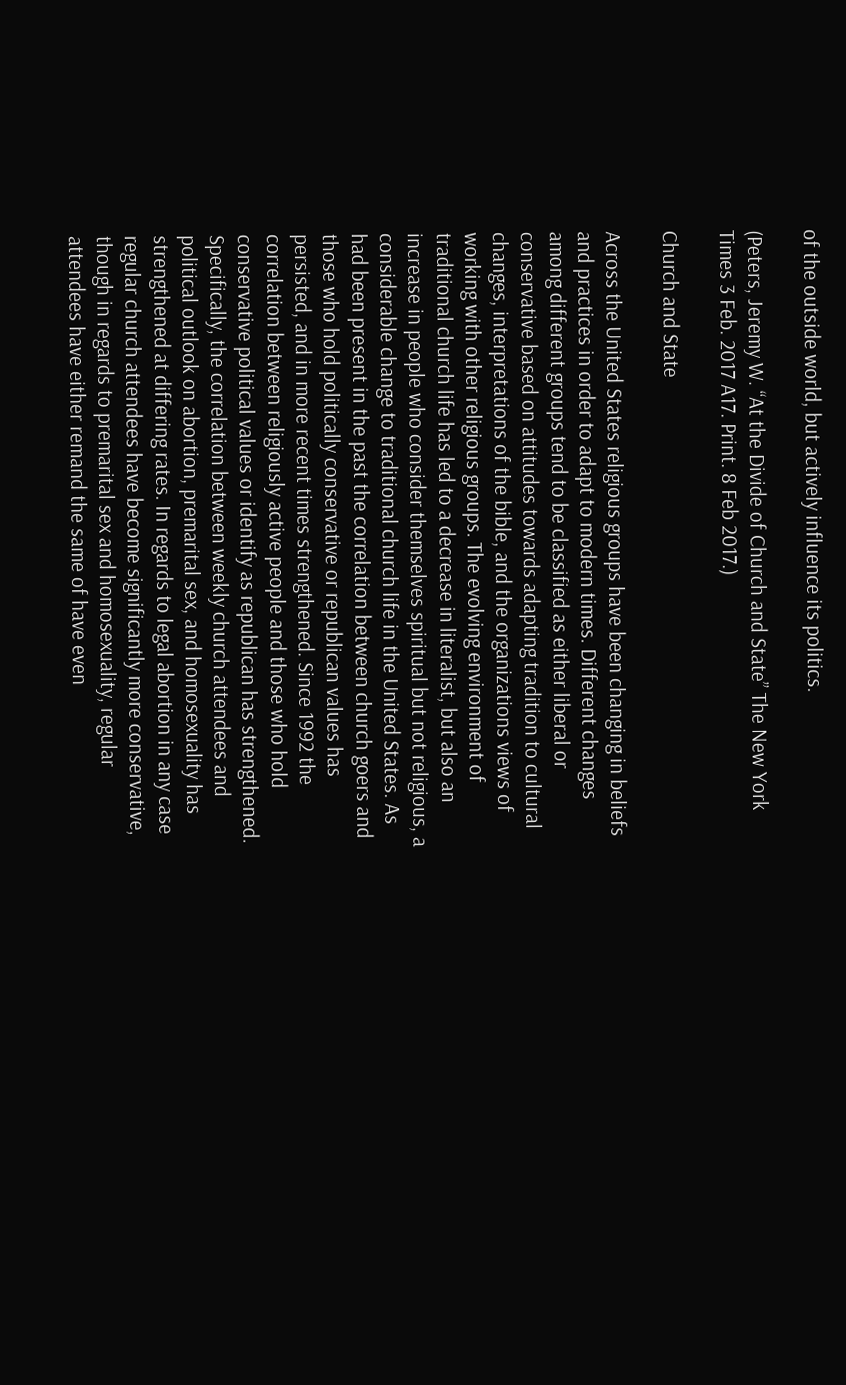of the outside world, but actively influence its politics.

(Peters, Jeremy W. “At the Divide of Church and State” The New York Times 3 Feb. 2017 A17. Print. 8 Feb 2017.)

Church and State

Across the United States religious groups have been changing in beliefs and practices in order to adapt to modern times. Different changes among different groups tend to be classified as either liberal or conservative based on attitudes towards adapting tradition to cultural changes, interpretations of the bible, and the organizations views of working with other religious groups. The evolving environment of traditional church life has led to a decrease in literalist, but also an increase in people who consider themselves spiritual but not religious, a considerable change to traditional church life in the United States. As had been present in the past the correlation between church goers and those who hold politically conservative or republican values has persisted, and in more recent times strengthened. Since 1992 the correlation between religiously active people and those who hold conservative political values or identify as republican has strengthened. Specifically, the correlation between weekly church attendees and political outlook on abortion, premarital sex, and homosexuality has strengthened at differing rates. In regards to legal abortion in any case regular church attendees have become significantly more conservative, though in regards to premarital sex and homosexuality, regular attendees have either remand the same of have even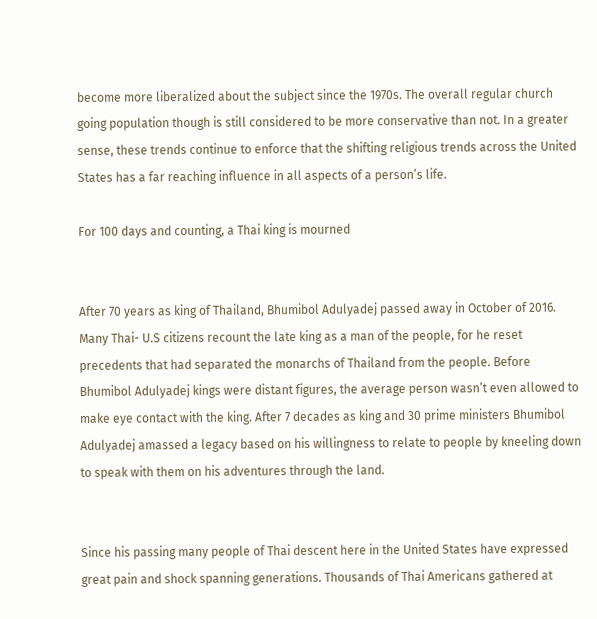become more liberalized about the subject since the 1970s. The overall regular church going population though is still considered to be more conservative than not. In a greater sense, these trends continue to enforce that the shifting religious trends across the United States has a far reaching influence in all aspects of a person’s life.

For 100 days and counting, a Thai king is mourned


After 70 years as king of Thailand, Bhumibol Adulyadej passed away in October of 2016. Many Thai- U.S citizens recount the late king as a man of the people, for he reset precedents that had separated the monarchs of Thailand from the people. Before Bhumibol Adulyadej kings were distant figures, the average person wasn’t even allowed to make eye contact with the king. After 7 decades as king and 30 prime ministers Bhumibol Adulyadej amassed a legacy based on his willingness to relate to people by kneeling down to speak with them on his adventures through the land.


Since his passing many people of Thai descent here in the United States have expressed great pain and shock spanning generations. Thousands of Thai Americans gathered at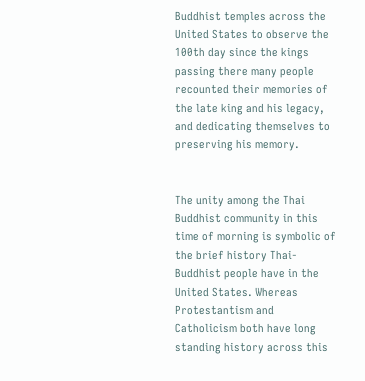Buddhist temples across the United States to observe the 100th day since the kings passing there many people recounted their memories of the late king and his legacy, and dedicating themselves to preserving his memory.


The unity among the Thai Buddhist community in this time of morning is symbolic of the brief history Thai- Buddhist people have in the United States. Whereas Protestantism and Catholicism both have long standing history across this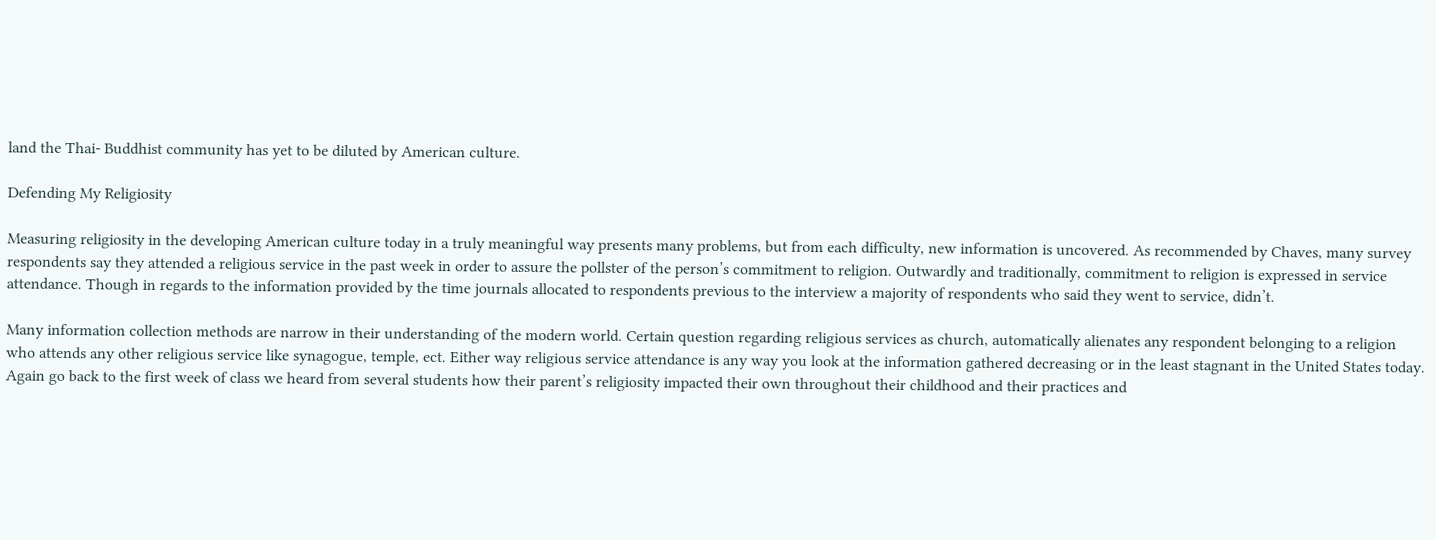land the Thai- Buddhist community has yet to be diluted by American culture.

Defending My Religiosity

Measuring religiosity in the developing American culture today in a truly meaningful way presents many problems, but from each difficulty, new information is uncovered. As recommended by Chaves, many survey respondents say they attended a religious service in the past week in order to assure the pollster of the person’s commitment to religion. Outwardly and traditionally, commitment to religion is expressed in service attendance. Though in regards to the information provided by the time journals allocated to respondents previous to the interview a majority of respondents who said they went to service, didn’t.

Many information collection methods are narrow in their understanding of the modern world. Certain question regarding religious services as church, automatically alienates any respondent belonging to a religion who attends any other religious service like synagogue, temple, ect. Either way religious service attendance is any way you look at the information gathered decreasing or in the least stagnant in the United States today. Again go back to the first week of class we heard from several students how their parent’s religiosity impacted their own throughout their childhood and their practices and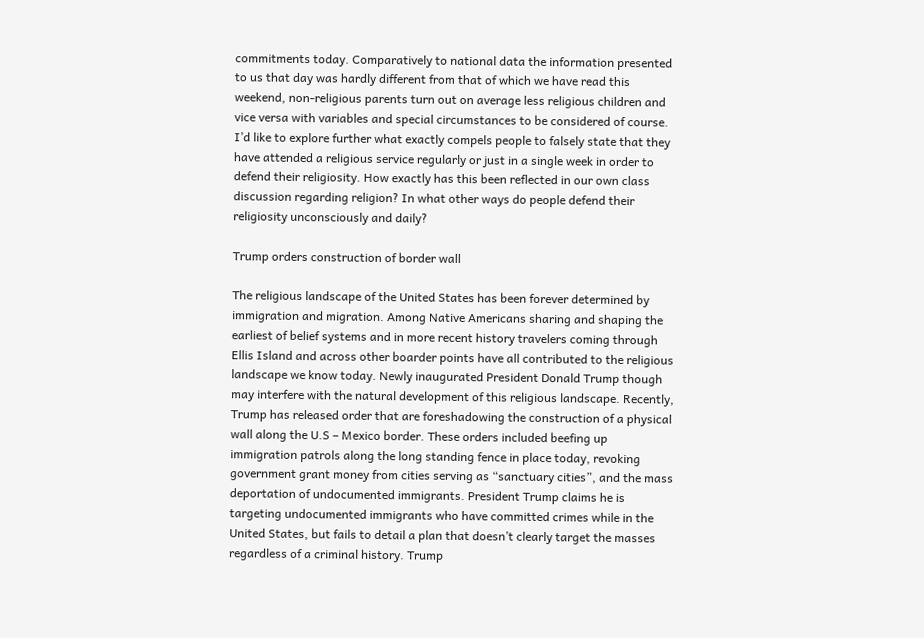commitments today. Comparatively to national data the information presented to us that day was hardly different from that of which we have read this weekend, non-religious parents turn out on average less religious children and vice versa with variables and special circumstances to be considered of course. I’d like to explore further what exactly compels people to falsely state that they have attended a religious service regularly or just in a single week in order to defend their religiosity. How exactly has this been reflected in our own class discussion regarding religion? In what other ways do people defend their religiosity unconsciously and daily?

Trump orders construction of border wall

The religious landscape of the United States has been forever determined by immigration and migration. Among Native Americans sharing and shaping the earliest of belief systems and in more recent history travelers coming through Ellis Island and across other boarder points have all contributed to the religious landscape we know today. Newly inaugurated President Donald Trump though may interfere with the natural development of this religious landscape. Recently, Trump has released order that are foreshadowing the construction of a physical wall along the U.S – Mexico border. These orders included beefing up immigration patrols along the long standing fence in place today, revoking government grant money from cities serving as “sanctuary cities”, and the mass deportation of undocumented immigrants. President Trump claims he is targeting undocumented immigrants who have committed crimes while in the United States, but fails to detail a plan that doesn’t clearly target the masses regardless of a criminal history. Trump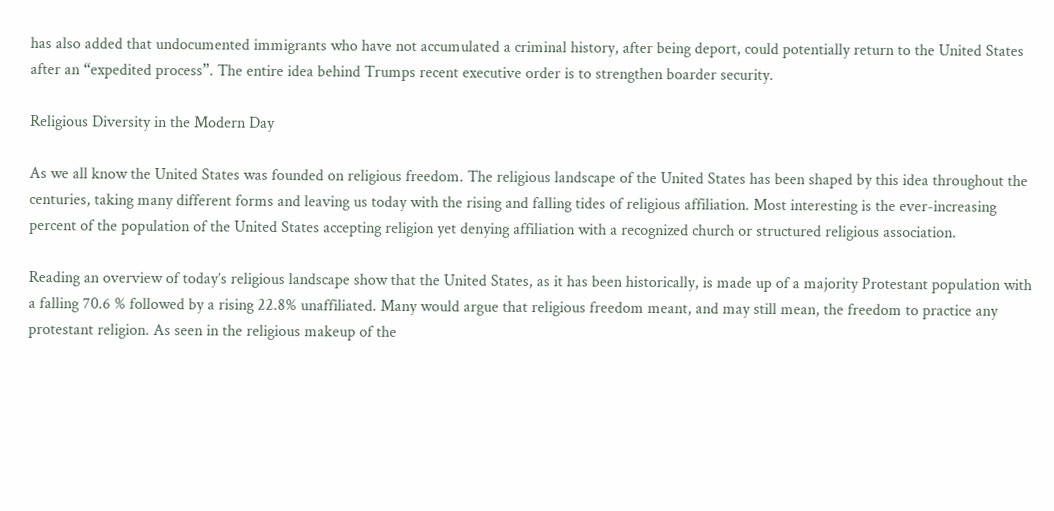has also added that undocumented immigrants who have not accumulated a criminal history, after being deport, could potentially return to the United States after an “expedited process”. The entire idea behind Trumps recent executive order is to strengthen boarder security.

Religious Diversity in the Modern Day

As we all know the United States was founded on religious freedom. The religious landscape of the United States has been shaped by this idea throughout the centuries, taking many different forms and leaving us today with the rising and falling tides of religious affiliation. Most interesting is the ever-increasing percent of the population of the United States accepting religion yet denying affiliation with a recognized church or structured religious association.

Reading an overview of today’s religious landscape show that the United States, as it has been historically, is made up of a majority Protestant population with a falling 70.6 % followed by a rising 22.8% unaffiliated. Many would argue that religious freedom meant, and may still mean, the freedom to practice any protestant religion. As seen in the religious makeup of the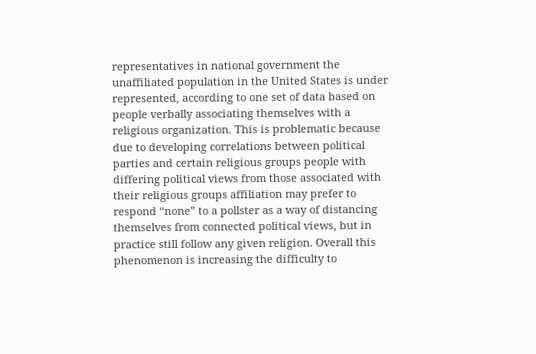representatives in national government the unaffiliated population in the United States is under represented, according to one set of data based on people verbally associating themselves with a religious organization. This is problematic because due to developing correlations between political parties and certain religious groups people with differing political views from those associated with their religious groups affiliation may prefer to respond “none” to a pollster as a way of distancing themselves from connected political views, but in practice still follow any given religion. Overall this phenomenon is increasing the difficulty to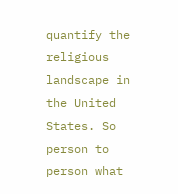quantify the religious landscape in the United States. So person to person what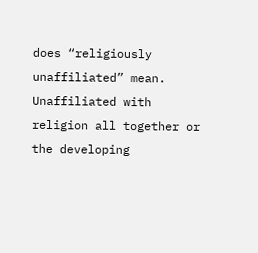does “religiously unaffiliated” mean. Unaffiliated with religion all together or the developing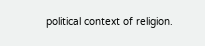political context of religion.